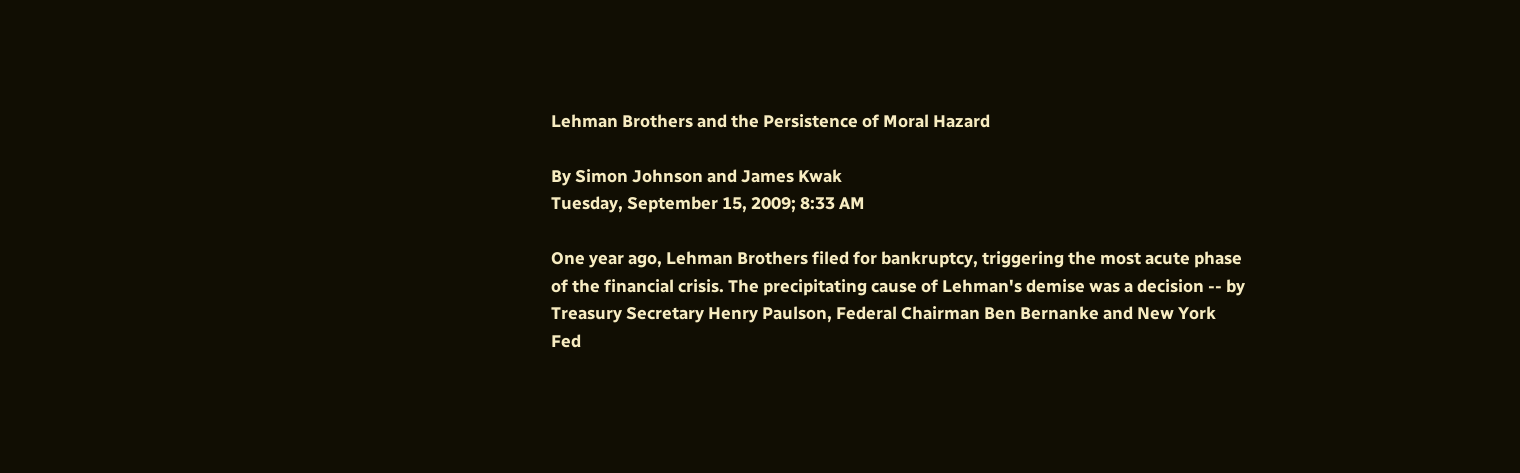Lehman Brothers and the Persistence of Moral Hazard

By Simon Johnson and James Kwak
Tuesday, September 15, 2009; 8:33 AM

One year ago, Lehman Brothers filed for bankruptcy, triggering the most acute phase of the financial crisis. The precipitating cause of Lehman's demise was a decision -- by Treasury Secretary Henry Paulson, Federal Chairman Ben Bernanke and New York Fed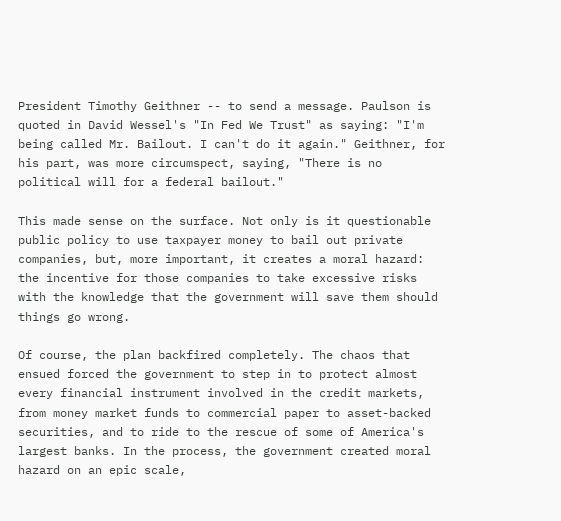President Timothy Geithner -- to send a message. Paulson is quoted in David Wessel's "In Fed We Trust" as saying: "I'm being called Mr. Bailout. I can't do it again." Geithner, for his part, was more circumspect, saying, "There is no political will for a federal bailout."

This made sense on the surface. Not only is it questionable public policy to use taxpayer money to bail out private companies, but, more important, it creates a moral hazard: the incentive for those companies to take excessive risks with the knowledge that the government will save them should things go wrong.

Of course, the plan backfired completely. The chaos that ensued forced the government to step in to protect almost every financial instrument involved in the credit markets, from money market funds to commercial paper to asset-backed securities, and to ride to the rescue of some of America's largest banks. In the process, the government created moral hazard on an epic scale,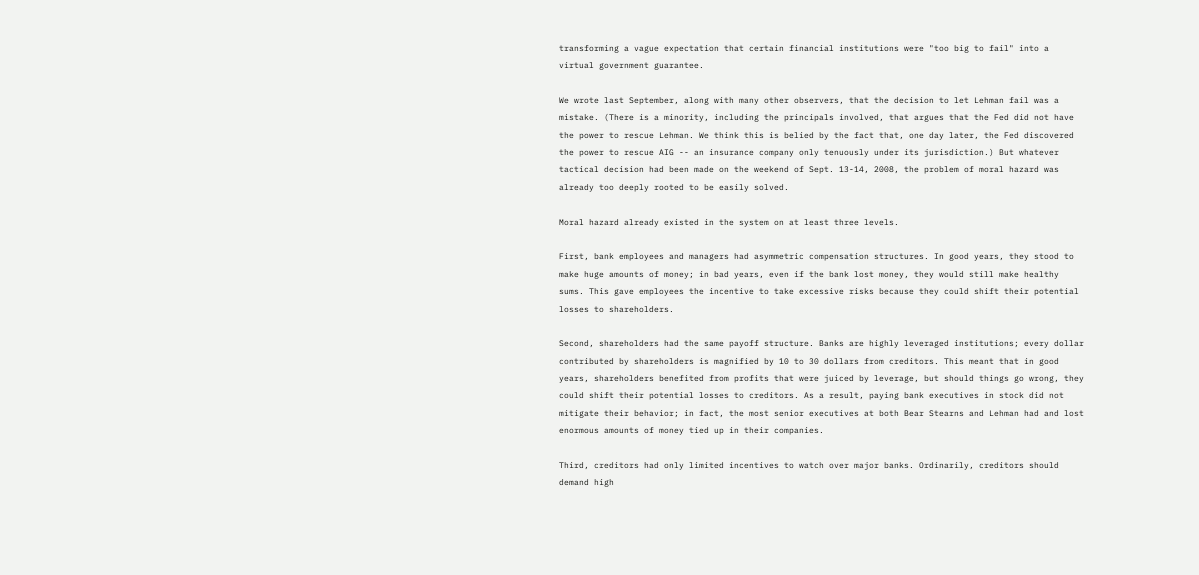transforming a vague expectation that certain financial institutions were "too big to fail" into a virtual government guarantee.

We wrote last September, along with many other observers, that the decision to let Lehman fail was a mistake. (There is a minority, including the principals involved, that argues that the Fed did not have the power to rescue Lehman. We think this is belied by the fact that, one day later, the Fed discovered the power to rescue AIG -- an insurance company only tenuously under its jurisdiction.) But whatever tactical decision had been made on the weekend of Sept. 13-14, 2008, the problem of moral hazard was already too deeply rooted to be easily solved.

Moral hazard already existed in the system on at least three levels.

First, bank employees and managers had asymmetric compensation structures. In good years, they stood to make huge amounts of money; in bad years, even if the bank lost money, they would still make healthy sums. This gave employees the incentive to take excessive risks because they could shift their potential losses to shareholders.

Second, shareholders had the same payoff structure. Banks are highly leveraged institutions; every dollar contributed by shareholders is magnified by 10 to 30 dollars from creditors. This meant that in good years, shareholders benefited from profits that were juiced by leverage, but should things go wrong, they could shift their potential losses to creditors. As a result, paying bank executives in stock did not mitigate their behavior; in fact, the most senior executives at both Bear Stearns and Lehman had and lost enormous amounts of money tied up in their companies.

Third, creditors had only limited incentives to watch over major banks. Ordinarily, creditors should demand high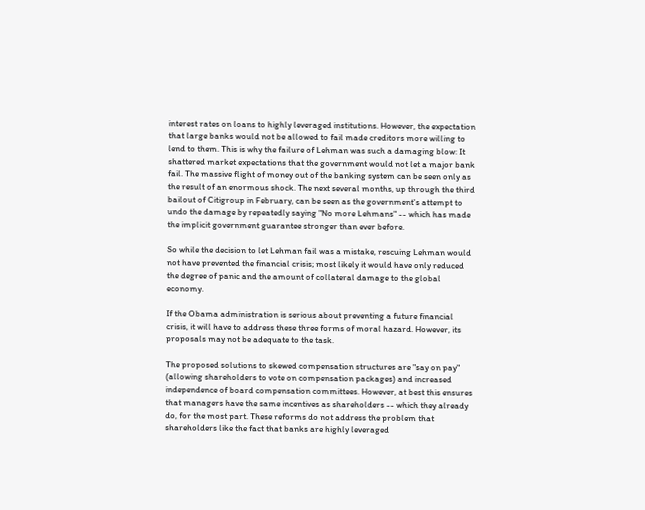interest rates on loans to highly leveraged institutions. However, the expectation that large banks would not be allowed to fail made creditors more willing to lend to them. This is why the failure of Lehman was such a damaging blow: It shattered market expectations that the government would not let a major bank fail. The massive flight of money out of the banking system can be seen only as the result of an enormous shock. The next several months, up through the third bailout of Citigroup in February, can be seen as the government's attempt to undo the damage by repeatedly saying "No more Lehmans" -- which has made the implicit government guarantee stronger than ever before.

So while the decision to let Lehman fail was a mistake, rescuing Lehman would not have prevented the financial crisis; most likely it would have only reduced the degree of panic and the amount of collateral damage to the global economy.

If the Obama administration is serious about preventing a future financial crisis, it will have to address these three forms of moral hazard. However, its proposals may not be adequate to the task.

The proposed solutions to skewed compensation structures are "say on pay" (allowing shareholders to vote on compensation packages) and increased independence of board compensation committees. However, at best this ensures that managers have the same incentives as shareholders -- which they already do, for the most part. These reforms do not address the problem that shareholders like the fact that banks are highly leveraged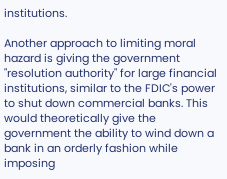institutions.

Another approach to limiting moral hazard is giving the government "resolution authority" for large financial institutions, similar to the FDIC's power to shut down commercial banks. This would theoretically give the government the ability to wind down a bank in an orderly fashion while imposing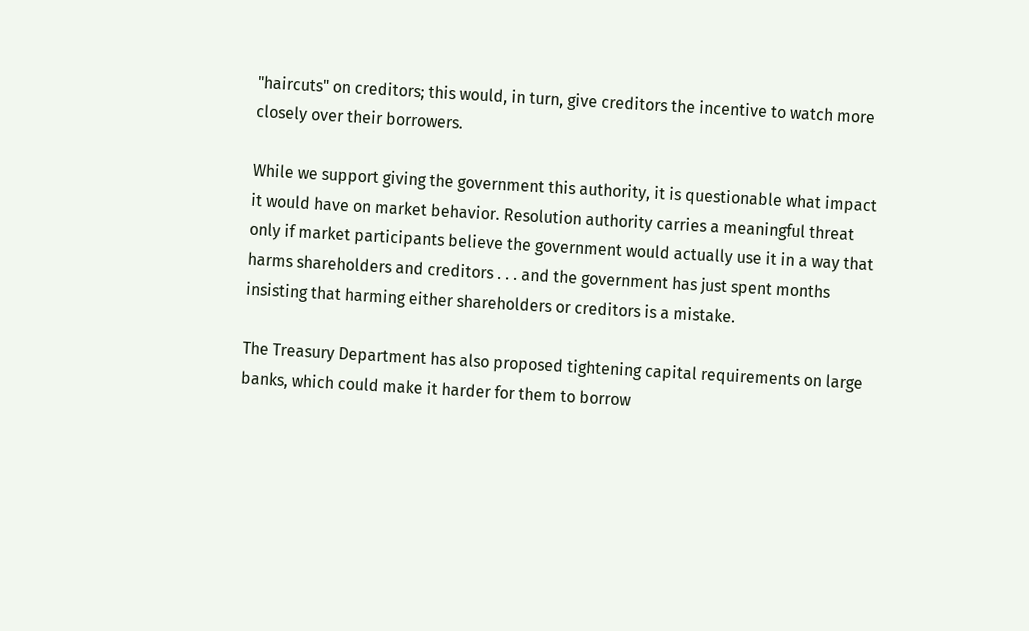"haircuts" on creditors; this would, in turn, give creditors the incentive to watch more closely over their borrowers.

While we support giving the government this authority, it is questionable what impact it would have on market behavior. Resolution authority carries a meaningful threat only if market participants believe the government would actually use it in a way that harms shareholders and creditors . . . and the government has just spent months insisting that harming either shareholders or creditors is a mistake.

The Treasury Department has also proposed tightening capital requirements on large banks, which could make it harder for them to borrow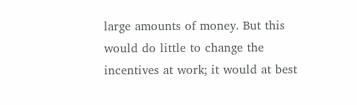large amounts of money. But this would do little to change the incentives at work; it would at best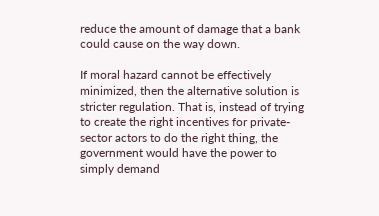reduce the amount of damage that a bank could cause on the way down.

If moral hazard cannot be effectively minimized, then the alternative solution is stricter regulation. That is, instead of trying to create the right incentives for private-sector actors to do the right thing, the government would have the power to simply demand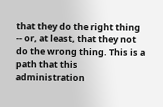that they do the right thing -- or, at least, that they not do the wrong thing. This is a path that this administration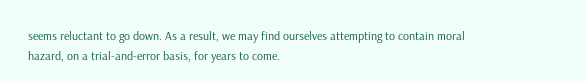seems reluctant to go down. As a result, we may find ourselves attempting to contain moral hazard, on a trial-and-error basis, for years to come.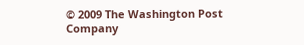© 2009 The Washington Post Company